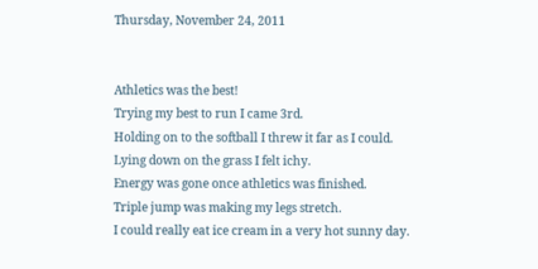Thursday, November 24, 2011


Athletics was the best!
Trying my best to run I came 3rd.
Holding on to the softball I threw it far as I could.
Lying down on the grass I felt ichy.
Energy was gone once athletics was finished.
Triple jump was making my legs stretch.
I could really eat ice cream in a very hot sunny day.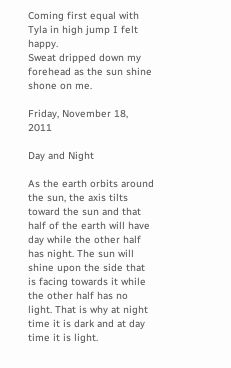Coming first equal with Tyla in high jump I felt happy.
Sweat dripped down my forehead as the sun shine shone on me.

Friday, November 18, 2011

Day and Night

As the earth orbits around the sun, the axis tilts toward the sun and that half of the earth will have day while the other half has night. The sun will shine upon the side that is facing towards it while the other half has no light. That is why at night time it is dark and at day time it is light.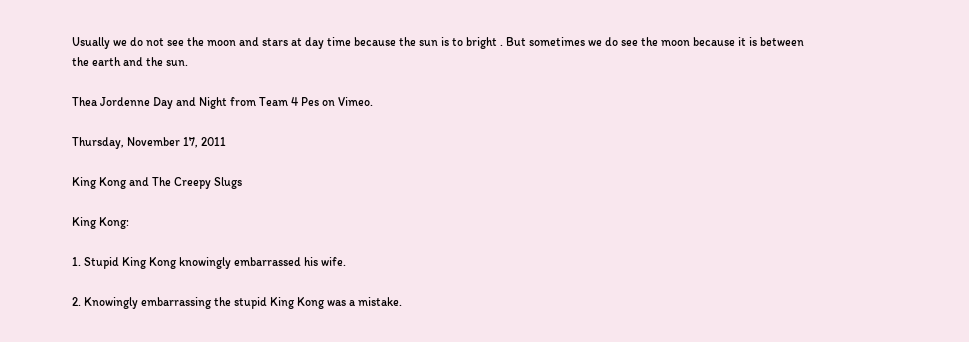Usually we do not see the moon and stars at day time because the sun is to bright . But sometimes we do see the moon because it is between the earth and the sun.

Thea Jordenne Day and Night from Team 4 Pes on Vimeo.

Thursday, November 17, 2011

King Kong and The Creepy Slugs

King Kong:

1. Stupid King Kong knowingly embarrassed his wife.

2. Knowingly embarrassing the stupid King Kong was a mistake.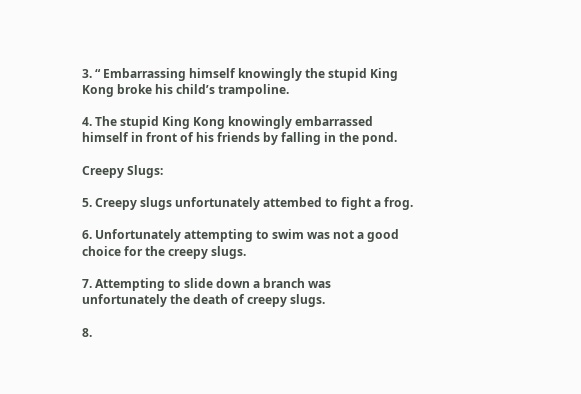3. “ Embarrassing himself knowingly the stupid King Kong broke his child’s trampoline.

4. The stupid King Kong knowingly embarrassed himself in front of his friends by falling in the pond.

Creepy Slugs:

5. Creepy slugs unfortunately attembed to fight a frog.

6. Unfortunately attempting to swim was not a good choice for the creepy slugs.

7. Attempting to slide down a branch was unfortunately the death of creepy slugs.

8.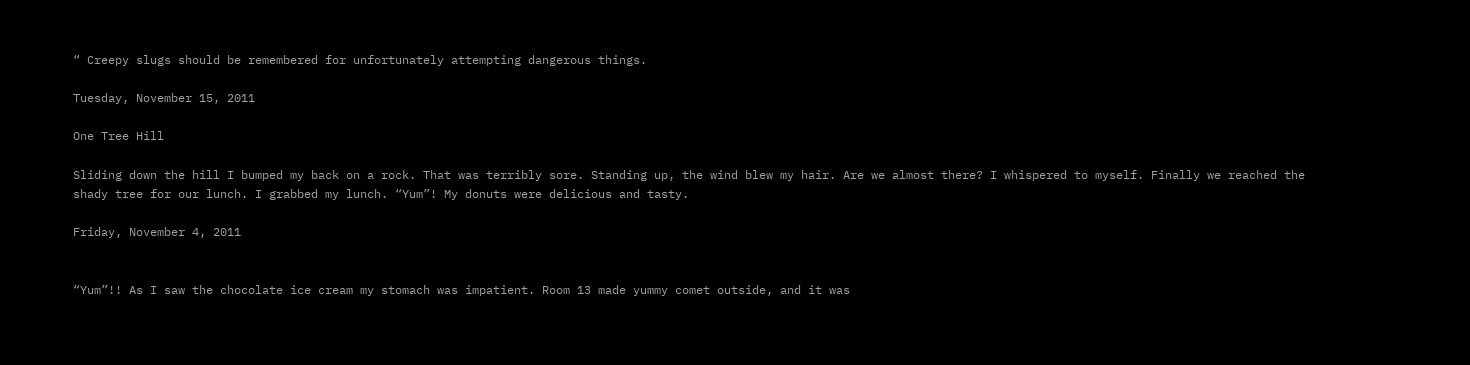“ Creepy slugs should be remembered for unfortunately attempting dangerous things.

Tuesday, November 15, 2011

One Tree Hill

Sliding down the hill I bumped my back on a rock. That was terribly sore. Standing up, the wind blew my hair. Are we almost there? I whispered to myself. Finally we reached the shady tree for our lunch. I grabbed my lunch. “Yum”! My donuts were delicious and tasty.

Friday, November 4, 2011


“Yum”!! As I saw the chocolate ice cream my stomach was impatient. Room 13 made yummy comet outside, and it was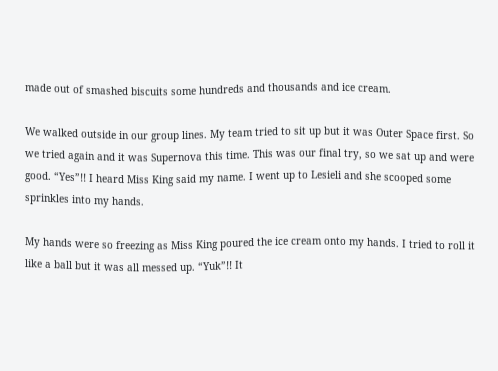made out of smashed biscuits some hundreds and thousands and ice cream.

We walked outside in our group lines. My team tried to sit up but it was Outer Space first. So we tried again and it was Supernova this time. This was our final try, so we sat up and were good. “Yes”!! I heard Miss King said my name. I went up to Lesieli and she scooped some sprinkles into my hands.

My hands were so freezing as Miss King poured the ice cream onto my hands. I tried to roll it like a ball but it was all messed up. “Yuk”!! It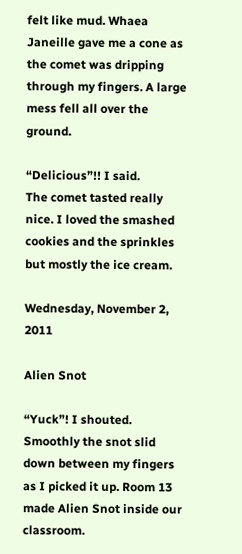felt like mud. Whaea Janeille gave me a cone as the comet was dripping through my fingers. A large mess fell all over the ground.

“Delicious”!! I said.
The comet tasted really nice. I loved the smashed cookies and the sprinkles but mostly the ice cream.

Wednesday, November 2, 2011

Alien Snot

“Yuck”! I shouted. Smoothly the snot slid down between my fingers as I picked it up. Room 13 made Alien Snot inside our classroom.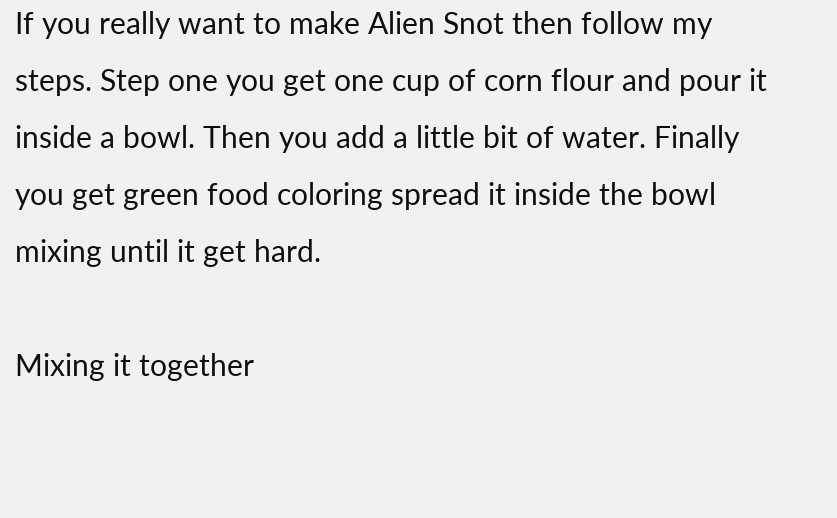If you really want to make Alien Snot then follow my steps. Step one you get one cup of corn flour and pour it inside a bowl. Then you add a little bit of water. Finally you get green food coloring spread it inside the bowl mixing until it get hard.

Mixing it together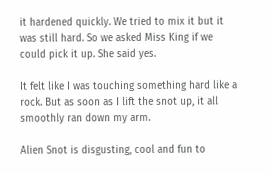it hardened quickly. We tried to mix it but it was still hard. So we asked Miss King if we could pick it up. She said yes.

It felt like I was touching something hard like a rock. But as soon as I lift the snot up, it all smoothly ran down my arm.

Alien Snot is disgusting, cool and fun to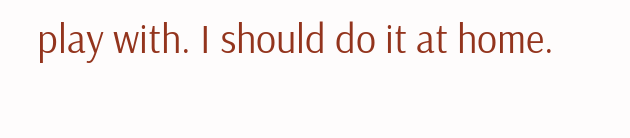play with. I should do it at home.